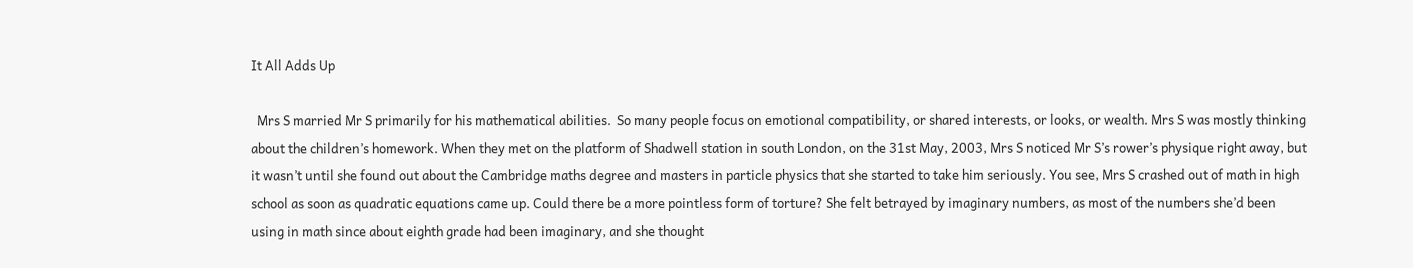It All Adds Up

  Mrs S married Mr S primarily for his mathematical abilities.  So many people focus on emotional compatibility, or shared interests, or looks, or wealth. Mrs S was mostly thinking about the children’s homework. When they met on the platform of Shadwell station in south London, on the 31st May, 2003, Mrs S noticed Mr S’s rower’s physique right away, but it wasn’t until she found out about the Cambridge maths degree and masters in particle physics that she started to take him seriously. You see, Mrs S crashed out of math in high school as soon as quadratic equations came up. Could there be a more pointless form of torture? She felt betrayed by imaginary numbers, as most of the numbers she’d been using in math since about eighth grade had been imaginary, and she thought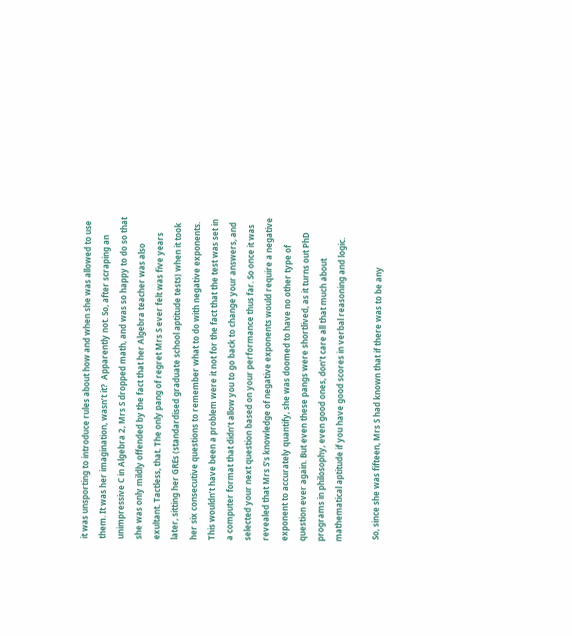it was unsporting to introduce rules about how and when she was allowed to use them. It was her imagination, wasn’t it?  Apparently not. So, after scraping an unimpressive C in Algebra 2, Mrs S dropped math, and was so happy to do so that she was only mildly offended by the fact that her Algebra teacher was also exultant. Tactless, that. The only pang of regret Mrs S ever felt was five years later, sitting her GREs (standardised graduate school aptitude tests) when it took her six consecutive questions to remember what to do with negative exponents. This wouldn’t have been a problem were it not for the fact that the test was set in a computer format that didn’t allow you to go back to change your answers, and selected your next question based on your performance thus far. So once it was revealed that Mrs S’s knowledge of negative exponents would require a negative exponent to accurately quantify, she was doomed to have no other type of question ever again. But even these pangs were shortlived, as it turns out PhD programs in philosophy, even good ones, don’t care all that much about mathematical aptitude if you have good scores in verbal reasoning and logic.

 So, since she was fifteen, Mrs S had known that if there was to be any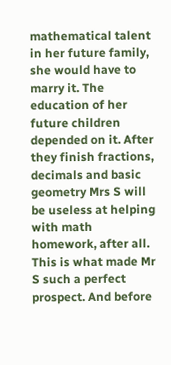mathematical talent in her future family, she would have to marry it. The education of her future children depended on it. After they finish fractions, decimals and basic geometry Mrs S will be useless at helping with math homework, after all. This is what made Mr S such a perfect prospect. And before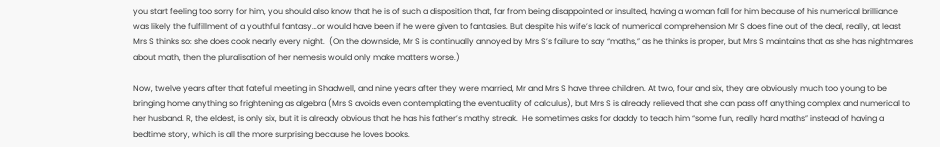you start feeling too sorry for him, you should also know that he is of such a disposition that, far from being disappointed or insulted, having a woman fall for him because of his numerical brilliance was likely the fulfillment of a youthful fantasy…or would have been if he were given to fantasies. But despite his wife’s lack of numerical comprehension Mr S does fine out of the deal, really, at least Mrs S thinks so: she does cook nearly every night.  (On the downside, Mr S is continually annoyed by Mrs S’s failure to say “maths,” as he thinks is proper, but Mrs S maintains that as she has nightmares about math, then the pluralisation of her nemesis would only make matters worse.)

Now, twelve years after that fateful meeting in Shadwell, and nine years after they were married, Mr and Mrs S have three children. At two, four and six, they are obviously much too young to be bringing home anything so frightening as algebra (Mrs S avoids even contemplating the eventuality of calculus), but Mrs S is already relieved that she can pass off anything complex and numerical to her husband. R, the eldest, is only six, but it is already obvious that he has his father’s mathy streak.  He sometimes asks for daddy to teach him “some fun, really hard maths” instead of having a bedtime story, which is all the more surprising because he loves books.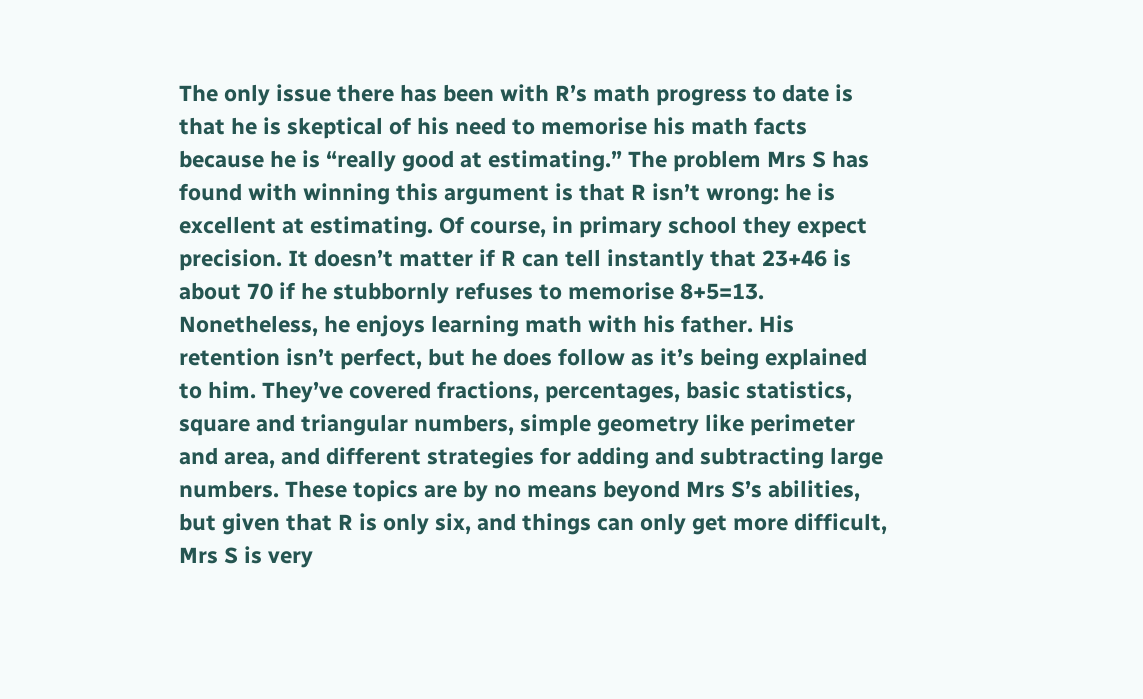The only issue there has been with R’s math progress to date is that he is skeptical of his need to memorise his math facts because he is “really good at estimating.” The problem Mrs S has found with winning this argument is that R isn’t wrong: he is excellent at estimating. Of course, in primary school they expect precision. It doesn’t matter if R can tell instantly that 23+46 is about 70 if he stubbornly refuses to memorise 8+5=13. Nonetheless, he enjoys learning math with his father. His retention isn’t perfect, but he does follow as it’s being explained to him. They’ve covered fractions, percentages, basic statistics, square and triangular numbers, simple geometry like perimeter and area, and different strategies for adding and subtracting large numbers. These topics are by no means beyond Mrs S’s abilities, but given that R is only six, and things can only get more difficult, Mrs S is very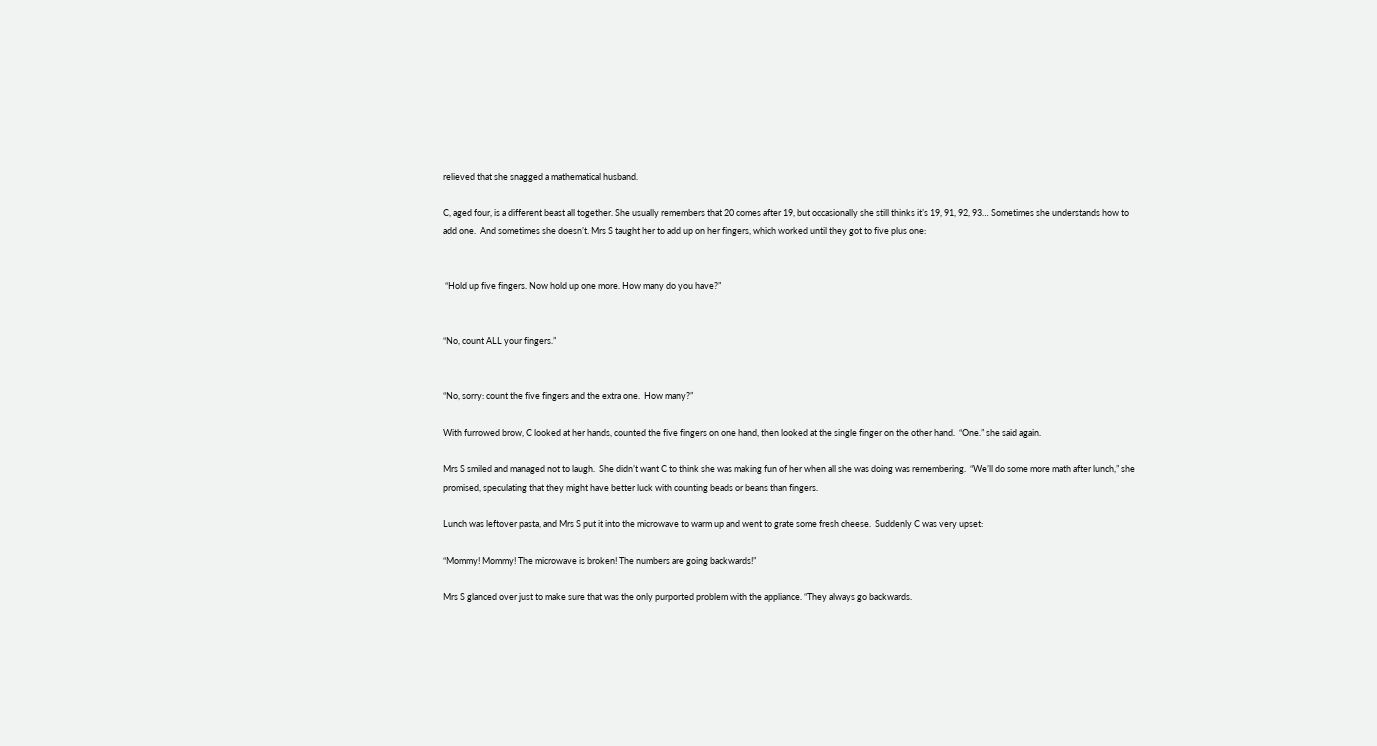relieved that she snagged a mathematical husband.

C, aged four, is a different beast all together. She usually remembers that 20 comes after 19, but occasionally she still thinks it’s 19, 91, 92, 93… Sometimes she understands how to add one.  And sometimes she doesn’t. Mrs S taught her to add up on her fingers, which worked until they got to five plus one:


 “Hold up five fingers. Now hold up one more. How many do you have?”


“No, count ALL your fingers.”


“No, sorry: count the five fingers and the extra one.  How many?”

With furrowed brow, C looked at her hands, counted the five fingers on one hand, then looked at the single finger on the other hand.  “One.” she said again.

Mrs S smiled and managed not to laugh.  She didn’t want C to think she was making fun of her when all she was doing was remembering.  “We’ll do some more math after lunch,” she promised, speculating that they might have better luck with counting beads or beans than fingers.

Lunch was leftover pasta, and Mrs S put it into the microwave to warm up and went to grate some fresh cheese.  Suddenly C was very upset:

“Mommy! Mommy! The microwave is broken! The numbers are going backwards!”

Mrs S glanced over just to make sure that was the only purported problem with the appliance. “They always go backwards.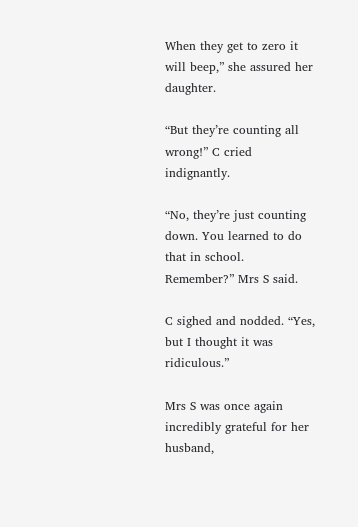When they get to zero it will beep,” she assured her daughter.

“But they’re counting all wrong!” C cried indignantly.

“No, they’re just counting down. You learned to do that in school. Remember?” Mrs S said.

C sighed and nodded. “Yes, but I thought it was ridiculous.”

Mrs S was once again incredibly grateful for her husband,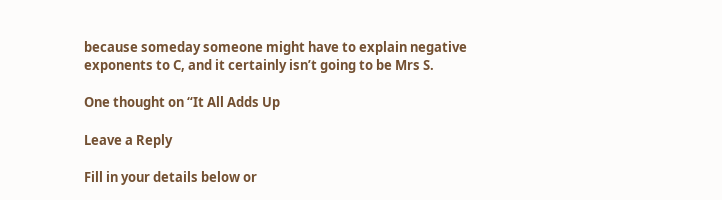because someday someone might have to explain negative exponents to C, and it certainly isn’t going to be Mrs S.

One thought on “It All Adds Up

Leave a Reply

Fill in your details below or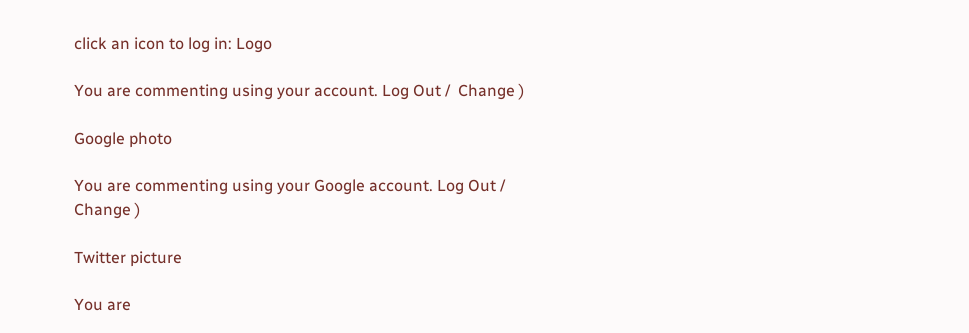click an icon to log in: Logo

You are commenting using your account. Log Out /  Change )

Google photo

You are commenting using your Google account. Log Out /  Change )

Twitter picture

You are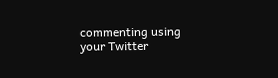commenting using your Twitter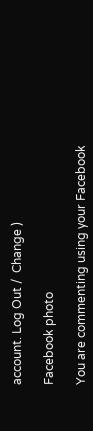account. Log Out /  Change )

Facebook photo

You are commenting using your Facebook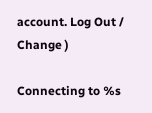account. Log Out /  Change )

Connecting to %s